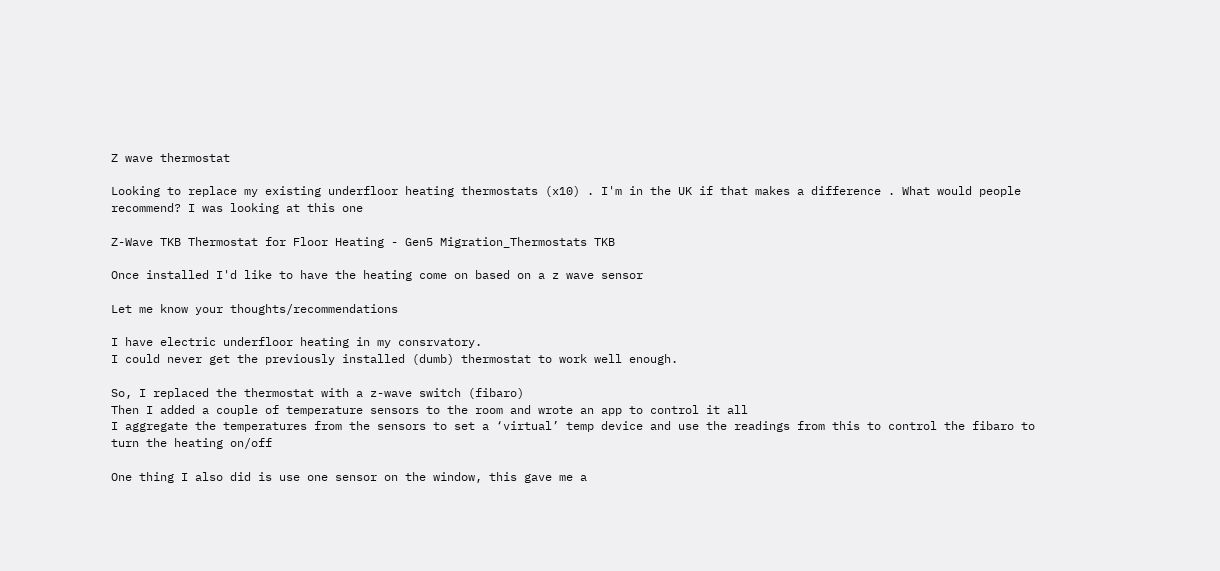Z wave thermostat

Looking to replace my existing underfloor heating thermostats (x10) . I'm in the UK if that makes a difference . What would people recommend? I was looking at this one

Z-Wave TKB Thermostat for Floor Heating - Gen5 Migration_Thermostats TKB

Once installed I'd like to have the heating come on based on a z wave sensor

Let me know your thoughts/recommendations

I have electric underfloor heating in my consrvatory.
I could never get the previously installed (dumb) thermostat to work well enough.

So, I replaced the thermostat with a z-wave switch (fibaro)
Then I added a couple of temperature sensors to the room and wrote an app to control it all
I aggregate the temperatures from the sensors to set a ‘virtual’ temp device and use the readings from this to control the fibaro to turn the heating on/off

One thing I also did is use one sensor on the window, this gave me a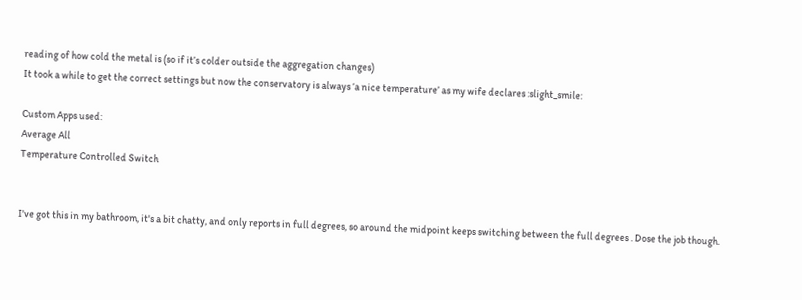reading of how cold the metal is (so if it’s colder outside the aggregation changes)
It took a while to get the correct settings but now the conservatory is always ‘a nice temperature’ as my wife declares :slight_smile:

Custom Apps used:
Average All
Temperature Controlled Switch


I've got this in my bathroom, it's a bit chatty, and only reports in full degrees, so around the midpoint keeps switching between the full degrees . Dose the job though.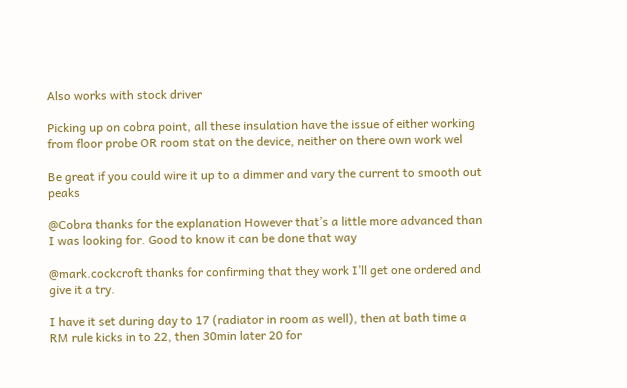Also works with stock driver

Picking up on cobra point, all these insulation have the issue of either working from floor probe OR room stat on the device, neither on there own work wel

Be great if you could wire it up to a dimmer and vary the current to smooth out peaks

@Cobra thanks for the explanation However that’s a little more advanced than I was looking for. Good to know it can be done that way

@mark.cockcroft thanks for confirming that they work I’ll get one ordered and give it a try.

I have it set during day to 17 (radiator in room as well), then at bath time a RM rule kicks in to 22, then 30min later 20 for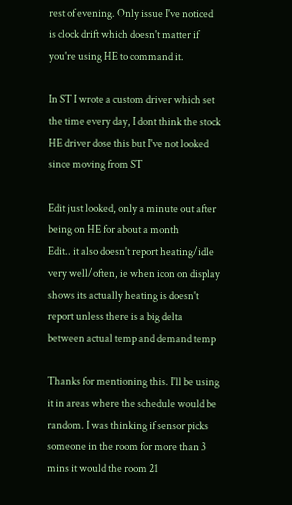rest of evening. Only issue I've noticed is clock drift which doesn't matter if you're using HE to command it.

In ST I wrote a custom driver which set the time every day, I dont think the stock HE driver dose this but I've not looked since moving from ST

Edit just looked, only a minute out after being on HE for about a month
Edit.. it also doesn't report heating/idle very well/often, ie when icon on display shows its actually heating is doesn't report unless there is a big delta between actual temp and demand temp

Thanks for mentioning this. I'll be using it in areas where the schedule would be random. I was thinking if sensor picks someone in the room for more than 3 mins it would the room 21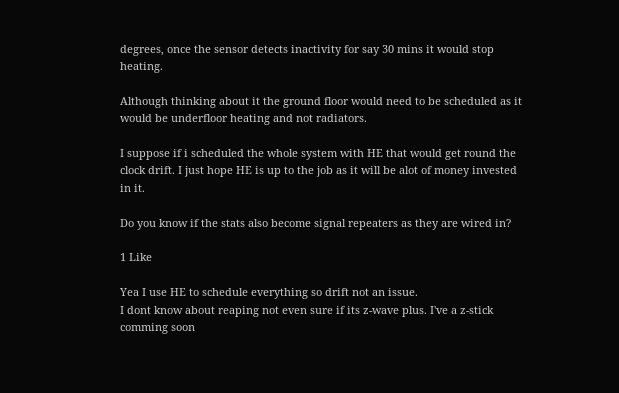degrees, once the sensor detects inactivity for say 30 mins it would stop heating.

Although thinking about it the ground floor would need to be scheduled as it would be underfloor heating and not radiators.

I suppose if i scheduled the whole system with HE that would get round the clock drift. I just hope HE is up to the job as it will be alot of money invested in it.

Do you know if the stats also become signal repeaters as they are wired in?

1 Like

Yea I use HE to schedule everything so drift not an issue.
I dont know about reaping not even sure if its z-wave plus. I've a z-stick comming soon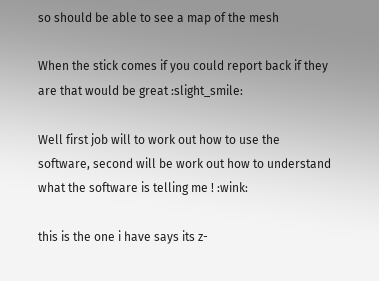so should be able to see a map of the mesh

When the stick comes if you could report back if they are that would be great :slight_smile:

Well first job will to work out how to use the software, second will be work out how to understand what the software is telling me ! :wink:

this is the one i have says its z-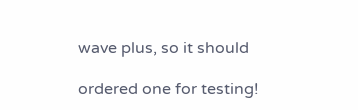wave plus, so it should

ordered one for testing!